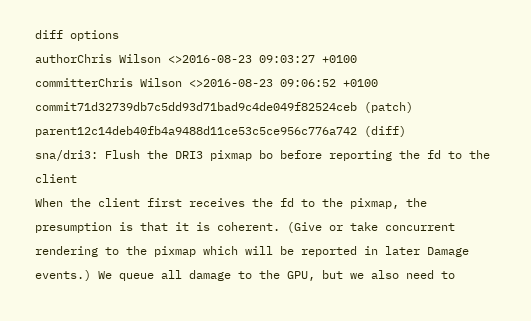diff options
authorChris Wilson <>2016-08-23 09:03:27 +0100
committerChris Wilson <>2016-08-23 09:06:52 +0100
commit71d32739db7c5dd93d71bad9c4de049f82524ceb (patch)
parent12c14deb40fb4a9488d11ce53c5ce956c776a742 (diff)
sna/dri3: Flush the DRI3 pixmap bo before reporting the fd to the client
When the client first receives the fd to the pixmap, the presumption is that it is coherent. (Give or take concurrent rendering to the pixmap which will be reported in later Damage events.) We queue all damage to the GPU, but we also need to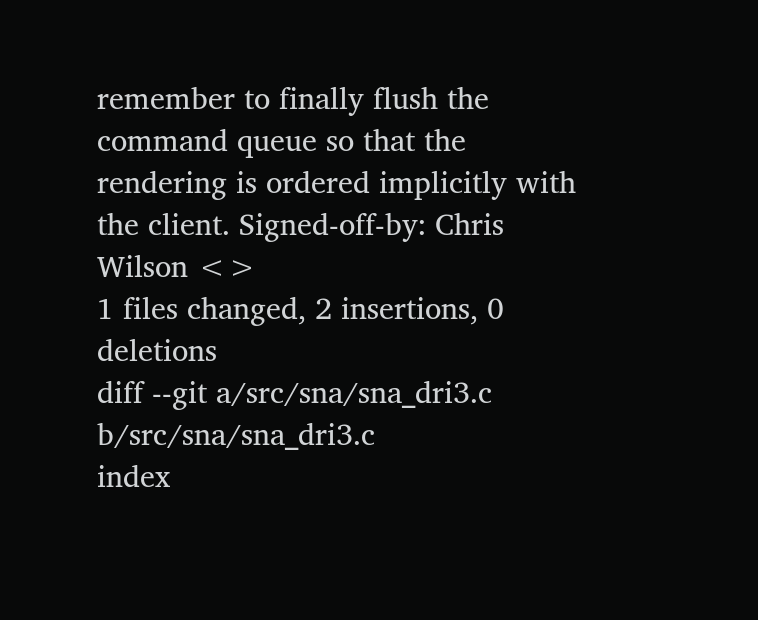remember to finally flush the command queue so that the rendering is ordered implicitly with the client. Signed-off-by: Chris Wilson <>
1 files changed, 2 insertions, 0 deletions
diff --git a/src/sna/sna_dri3.c b/src/sna/sna_dri3.c
index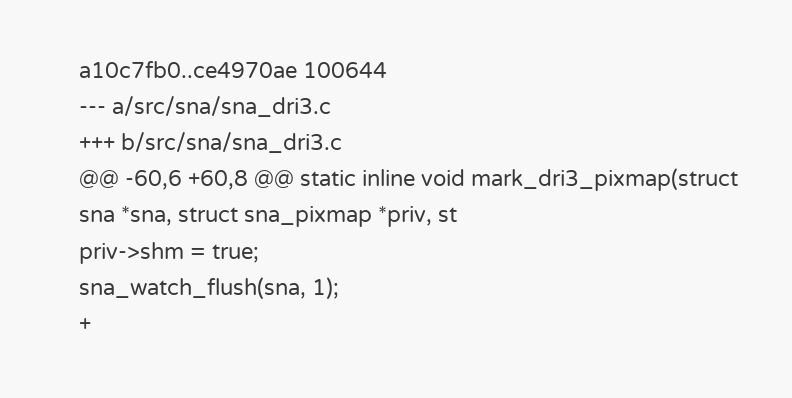a10c7fb0..ce4970ae 100644
--- a/src/sna/sna_dri3.c
+++ b/src/sna/sna_dri3.c
@@ -60,6 +60,8 @@ static inline void mark_dri3_pixmap(struct sna *sna, struct sna_pixmap *priv, st
priv->shm = true;
sna_watch_flush(sna, 1);
+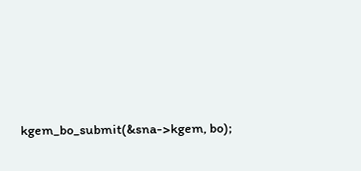kgem_bo_submit(&sna->kgem, bo);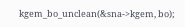kgem_bo_unclean(&sna->kgem, bo);